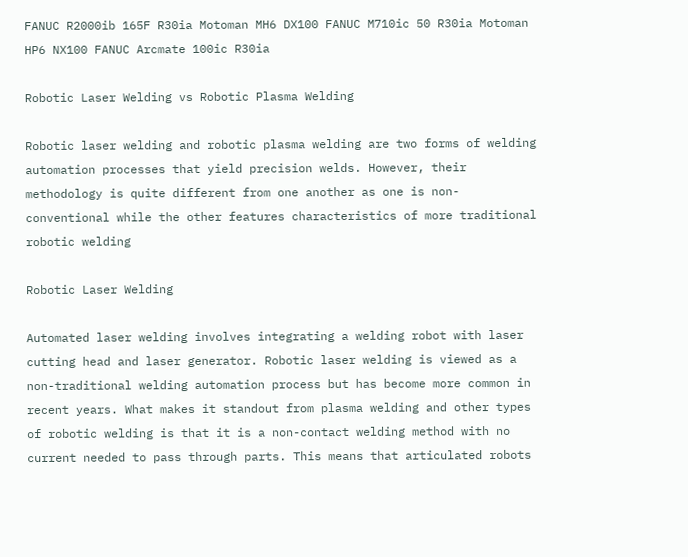FANUC R2000ib 165F R30ia Motoman MH6 DX100 FANUC M710ic 50 R30ia Motoman HP6 NX100 FANUC Arcmate 100ic R30ia

Robotic Laser Welding vs Robotic Plasma Welding

Robotic laser welding and robotic plasma welding are two forms of welding automation processes that yield precision welds. However, their methodology is quite different from one another as one is non-conventional while the other features characteristics of more traditional robotic welding

Robotic Laser Welding

Automated laser welding involves integrating a welding robot with laser cutting head and laser generator. Robotic laser welding is viewed as a non-traditional welding automation process but has become more common in recent years. What makes it standout from plasma welding and other types of robotic welding is that it is a non-contact welding method with no current needed to pass through parts. This means that articulated robots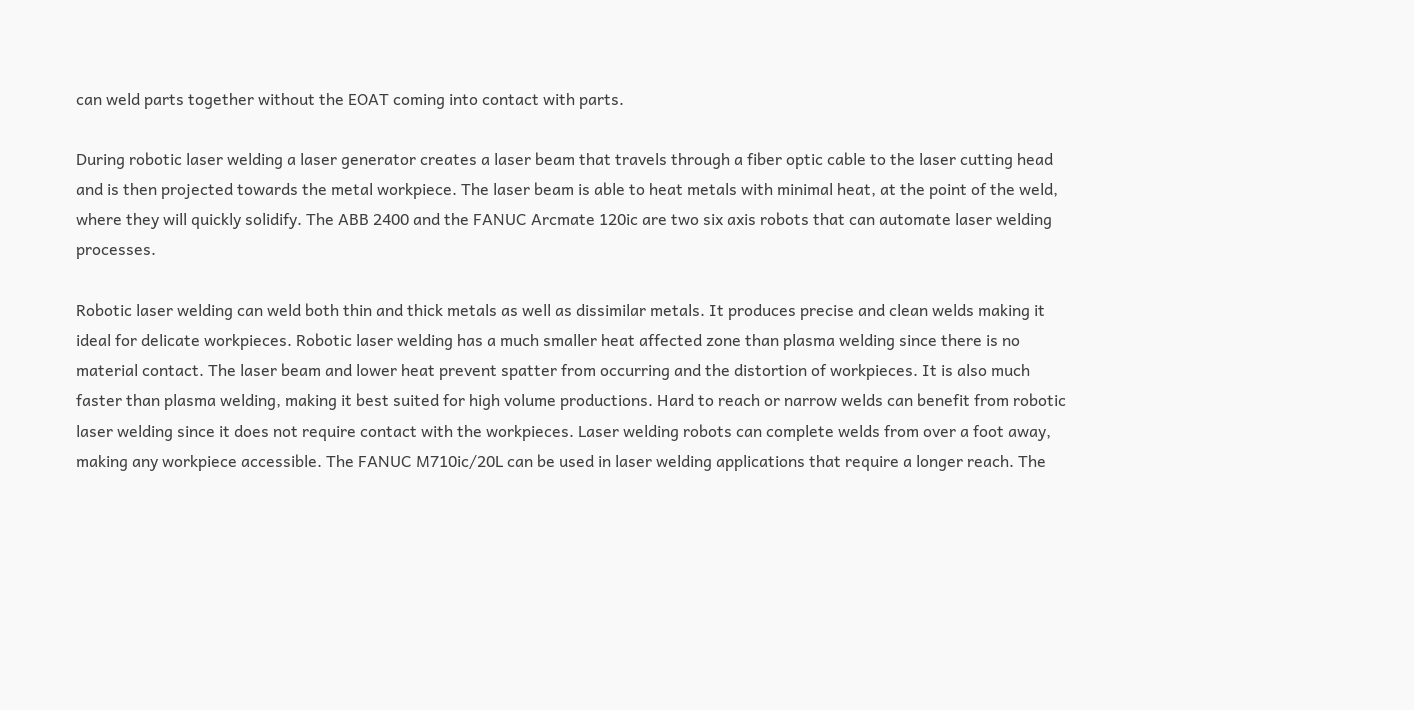can weld parts together without the EOAT coming into contact with parts.

During robotic laser welding a laser generator creates a laser beam that travels through a fiber optic cable to the laser cutting head and is then projected towards the metal workpiece. The laser beam is able to heat metals with minimal heat, at the point of the weld, where they will quickly solidify. The ABB 2400 and the FANUC Arcmate 120ic are two six axis robots that can automate laser welding processes.

Robotic laser welding can weld both thin and thick metals as well as dissimilar metals. It produces precise and clean welds making it ideal for delicate workpieces. Robotic laser welding has a much smaller heat affected zone than plasma welding since there is no material contact. The laser beam and lower heat prevent spatter from occurring and the distortion of workpieces. It is also much faster than plasma welding, making it best suited for high volume productions. Hard to reach or narrow welds can benefit from robotic laser welding since it does not require contact with the workpieces. Laser welding robots can complete welds from over a foot away, making any workpiece accessible. The FANUC M710ic/20L can be used in laser welding applications that require a longer reach. The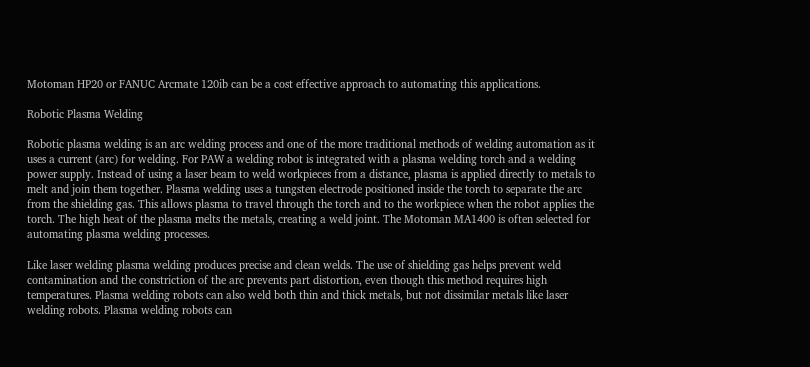Motoman HP20 or FANUC Arcmate 120ib can be a cost effective approach to automating this applications.

Robotic Plasma Welding

Robotic plasma welding is an arc welding process and one of the more traditional methods of welding automation as it uses a current (arc) for welding. For PAW a welding robot is integrated with a plasma welding torch and a welding power supply. Instead of using a laser beam to weld workpieces from a distance, plasma is applied directly to metals to melt and join them together. Plasma welding uses a tungsten electrode positioned inside the torch to separate the arc from the shielding gas. This allows plasma to travel through the torch and to the workpiece when the robot applies the torch. The high heat of the plasma melts the metals, creating a weld joint. The Motoman MA1400 is often selected for automating plasma welding processes.

Like laser welding plasma welding produces precise and clean welds. The use of shielding gas helps prevent weld contamination and the constriction of the arc prevents part distortion, even though this method requires high temperatures. Plasma welding robots can also weld both thin and thick metals, but not dissimilar metals like laser welding robots. Plasma welding robots can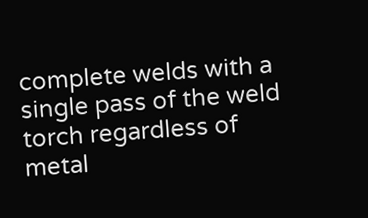complete welds with a single pass of the weld torch regardless of metal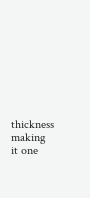thickness making it one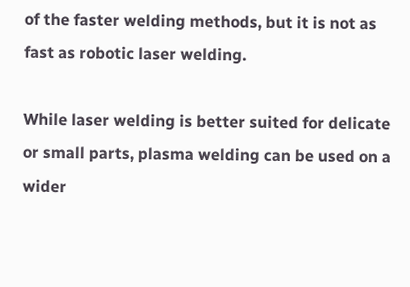of the faster welding methods, but it is not as fast as robotic laser welding.

While laser welding is better suited for delicate or small parts, plasma welding can be used on a wider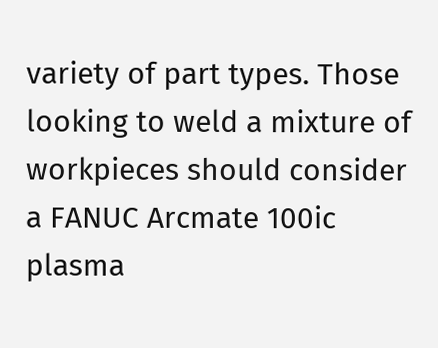variety of part types. Those looking to weld a mixture of workpieces should consider a FANUC Arcmate 100ic plasma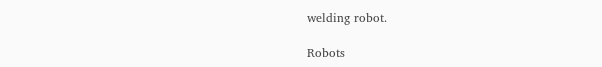welding robot.

Robots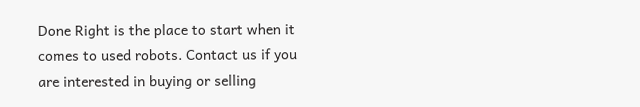Done Right is the place to start when it comes to used robots. Contact us if you are interested in buying or selling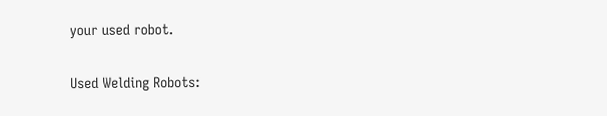your used robot.

Used Welding Robots: